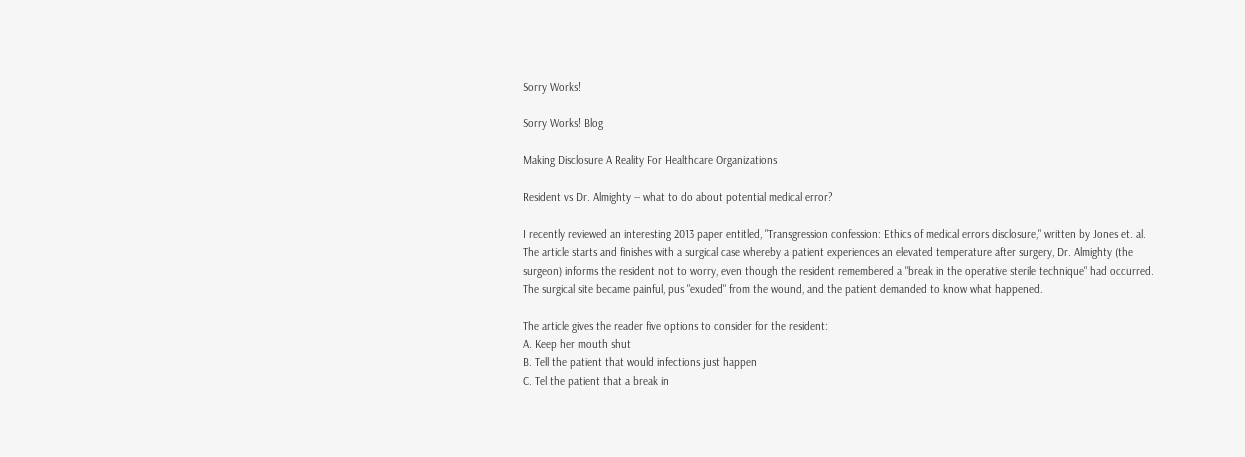Sorry Works!

Sorry Works! Blog

Making Disclosure A Reality For Healthcare Organizations

Resident vs Dr. Almighty -- what to do about potential medical error?

I recently reviewed an interesting 2013 paper entitled, "Transgression confession: Ethics of medical errors disclosure," written by Jones et. al.  The article starts and finishes with a surgical case whereby a patient experiences an elevated temperature after surgery, Dr. Almighty (the surgeon) informs the resident not to worry, even though the resident remembered a "break in the operative sterile technique" had occurred. The surgical site became painful, pus "exuded" from the wound, and the patient demanded to know what happened.

The article gives the reader five options to consider for the resident:
A. Keep her mouth shut
B. Tell the patient that would infections just happen
C. Tel the patient that a break in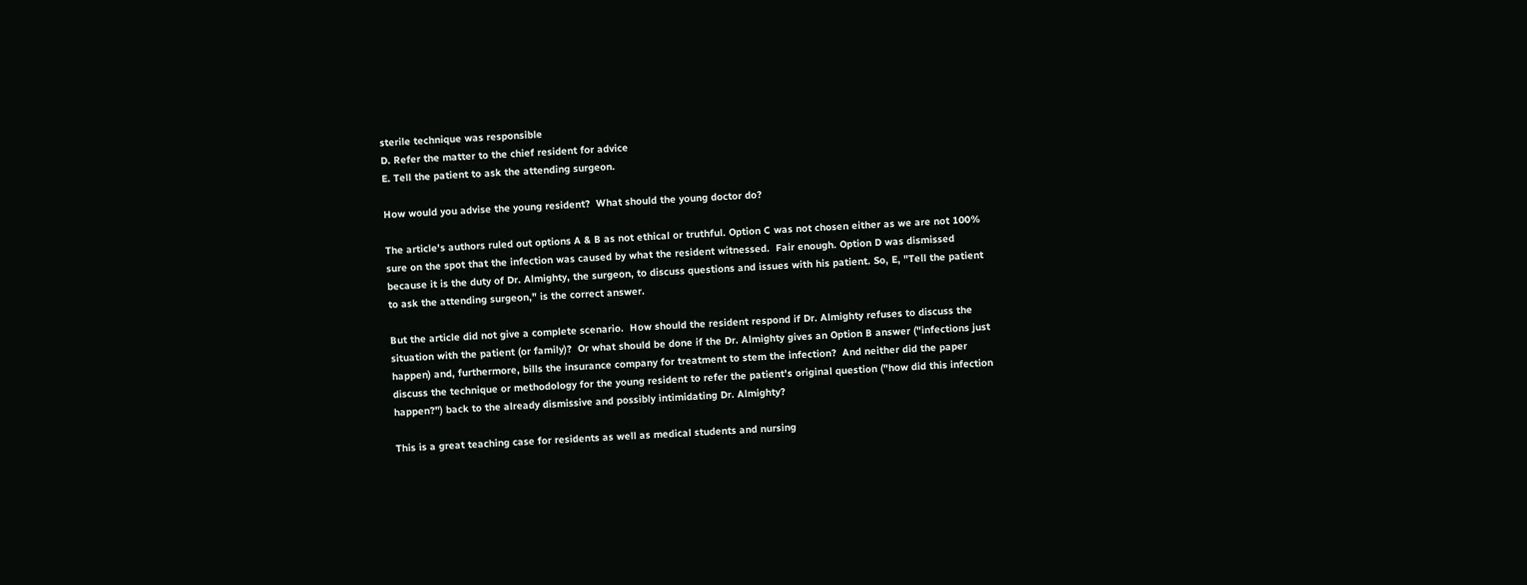sterile technique was responsible
D. Refer the matter to the chief resident for advice
E. Tell the patient to ask the attending surgeon.

How would you advise the young resident?  What should the young doctor do?

The article's authors ruled out options A & B as not ethical or truthful. Option C was not chosen either as we are not 100% sure on the spot that the infection was caused by what the resident witnessed.  Fair enough. Option D was dismissed because it is the duty of Dr. Almighty, the surgeon, to discuss questions and issues with his patient. So, E, "Tell the patient to ask the attending surgeon," is the correct answer.

But the article did not give a complete scenario.  How should the resident respond if Dr. Almighty refuses to discuss the situation with the patient (or family)?  Or what should be done if the Dr. Almighty gives an Option B answer ("infections just happen) and, furthermore, bills the insurance company for treatment to stem the infection?  And neither did the paper discuss the technique or methodology for the young resident to refer the patient's original question ("how did this infection happen?") back to the already dismissive and possibly intimidating Dr. Almighty?

This is a great teaching case for residents as well as medical students and nursing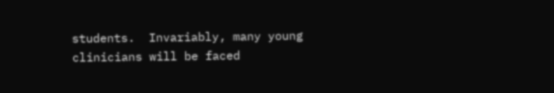students.  Invariably, many young clinicians will be faced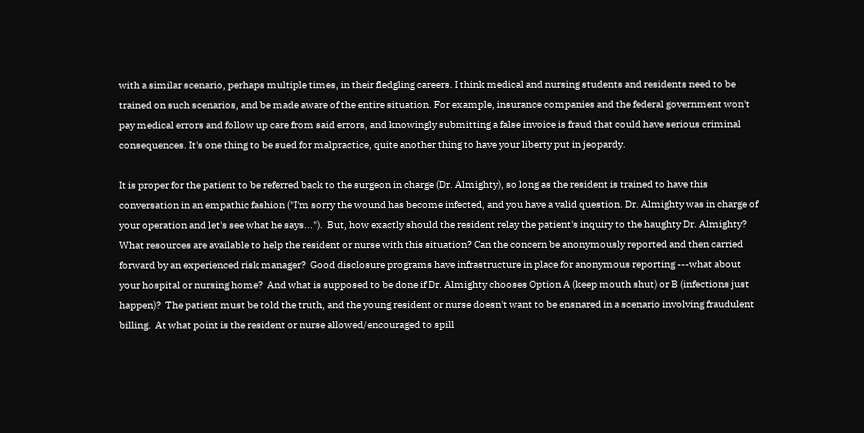with a similar scenario, perhaps multiple times, in their fledgling careers. I think medical and nursing students and residents need to be trained on such scenarios, and be made aware of the entire situation. For example, insurance companies and the federal government won't pay medical errors and follow up care from said errors, and knowingly submitting a false invoice is fraud that could have serious criminal consequences. It's one thing to be sued for malpractice, quite another thing to have your liberty put in jeopardy.

It is proper for the patient to be referred back to the surgeon in charge (Dr. Almighty), so long as the resident is trained to have this conversation in an empathic fashion ("I'm sorry the wound has become infected, and you have a valid question. Dr. Almighty was in charge of your operation and let's see what he says...").  But, how exactly should the resident relay the patient's inquiry to the haughty Dr. Almighty?  What resources are available to help the resident or nurse with this situation? Can the concern be anonymously reported and then carried forward by an experienced risk manager?  Good disclosure programs have infrastructure in place for anonymous reporting ---what about your hospital or nursing home?  And what is supposed to be done if Dr. Almighty chooses Option A (keep mouth shut) or B (infections just happen)?  The patient must be told the truth, and the young resident or nurse doesn't want to be ensnared in a scenario involving fraudulent billing.  At what point is the resident or nurse allowed/encouraged to spill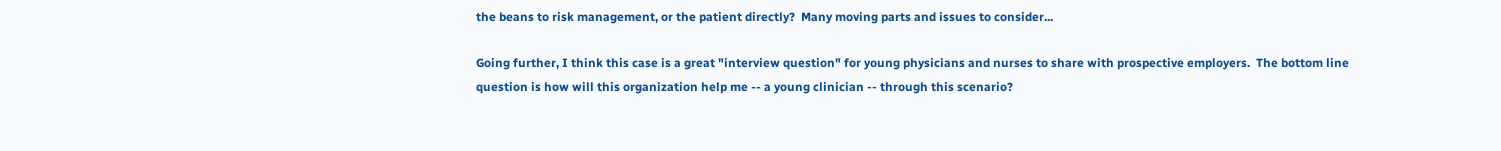the beans to risk management, or the patient directly?  Many moving parts and issues to consider...

Going further, I think this case is a great "interview question" for young physicians and nurses to share with prospective employers.  The bottom line question is how will this organization help me -- a young clinician -- through this scenario?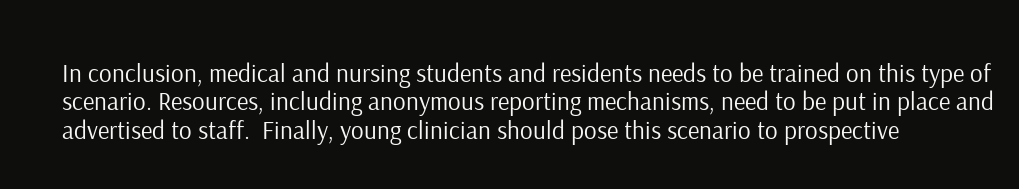In conclusion, medical and nursing students and residents needs to be trained on this type of scenario. Resources, including anonymous reporting mechanisms, need to be put in place and advertised to staff.  Finally, young clinician should pose this scenario to prospective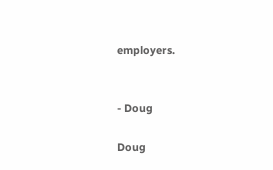employers.


- Doug

Doug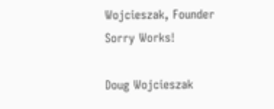Wojcieszak, Founder
Sorry Works!

Doug Wojcieszak